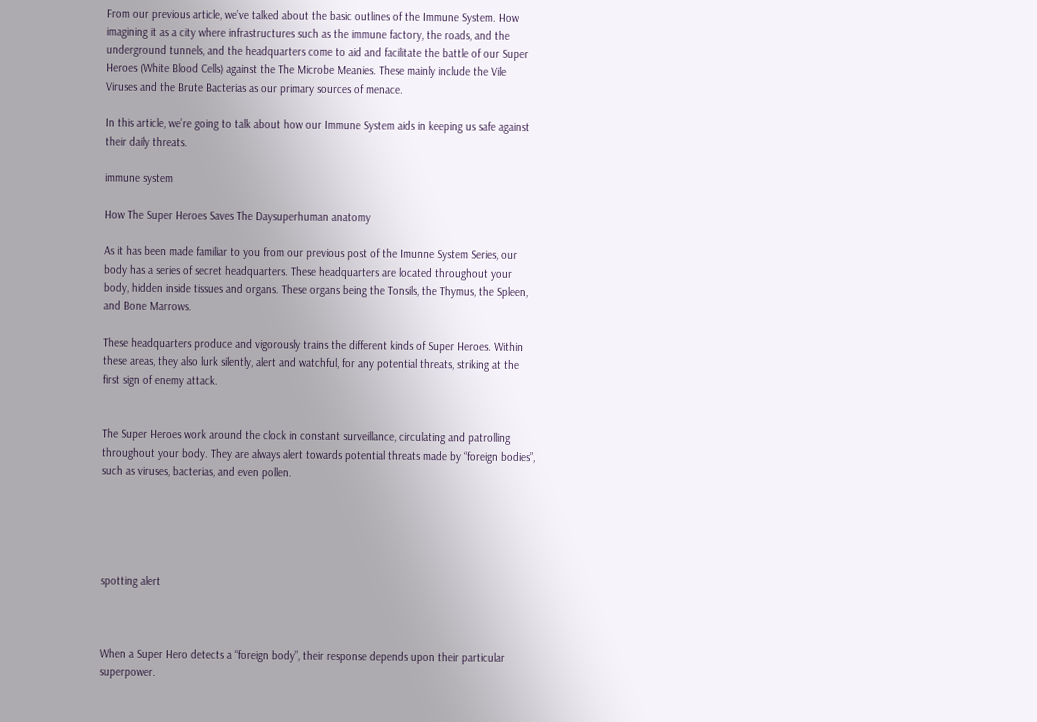From our previous article, we’ve talked about the basic outlines of the Immune System. How imagining it as a city where infrastructures such as the immune factory, the roads, and the underground tunnels, and the headquarters come to aid and facilitate the battle of our Super Heroes (White Blood Cells) against the The Microbe Meanies. These mainly include the Vile Viruses and the Brute Bacterias as our primary sources of menace.

In this article, we’re going to talk about how our Immune System aids in keeping us safe against their daily threats.

immune system

How The Super Heroes Saves The Daysuperhuman anatomy

As it has been made familiar to you from our previous post of the Imunne System Series, our body has a series of secret headquarters. These headquarters are located throughout your body, hidden inside tissues and organs. These organs being the Tonsils, the Thymus, the Spleen, and Bone Marrows.

These headquarters produce and vigorously trains the different kinds of Super Heroes. Within these areas, they also lurk silently, alert and watchful, for any potential threats, striking at the first sign of enemy attack.


The Super Heroes work around the clock in constant surveillance, circulating and patrolling throughout your body. They are always alert towards potential threats made by “foreign bodies”, such as viruses, bacterias, and even pollen.





spotting alert



When a Super Hero detects a “foreign body”, their response depends upon their particular superpower.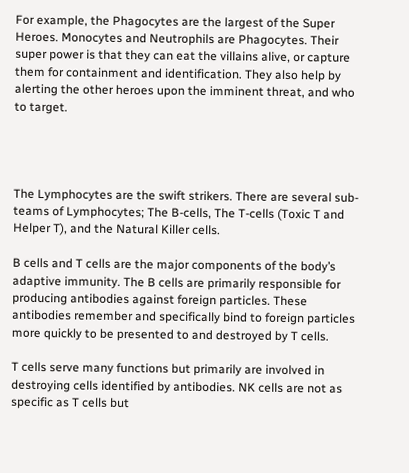For example, the Phagocytes are the largest of the Super Heroes. Monocytes and Neutrophils are Phagocytes. Their super power is that they can eat the villains alive, or capture them for containment and identification. They also help by alerting the other heroes upon the imminent threat, and who to target.




The Lymphocytes are the swift strikers. There are several sub-teams of Lymphocytes; The B-cells, The T-cells (Toxic T and Helper T), and the Natural Killer cells.

B cells and T cells are the major components of the body’s adaptive immunity. The B cells are primarily responsible for producing antibodies against foreign particles. These antibodies remember and specifically bind to foreign particles more quickly to be presented to and destroyed by T cells.

T cells serve many functions but primarily are involved in destroying cells identified by antibodies. NK cells are not as specific as T cells but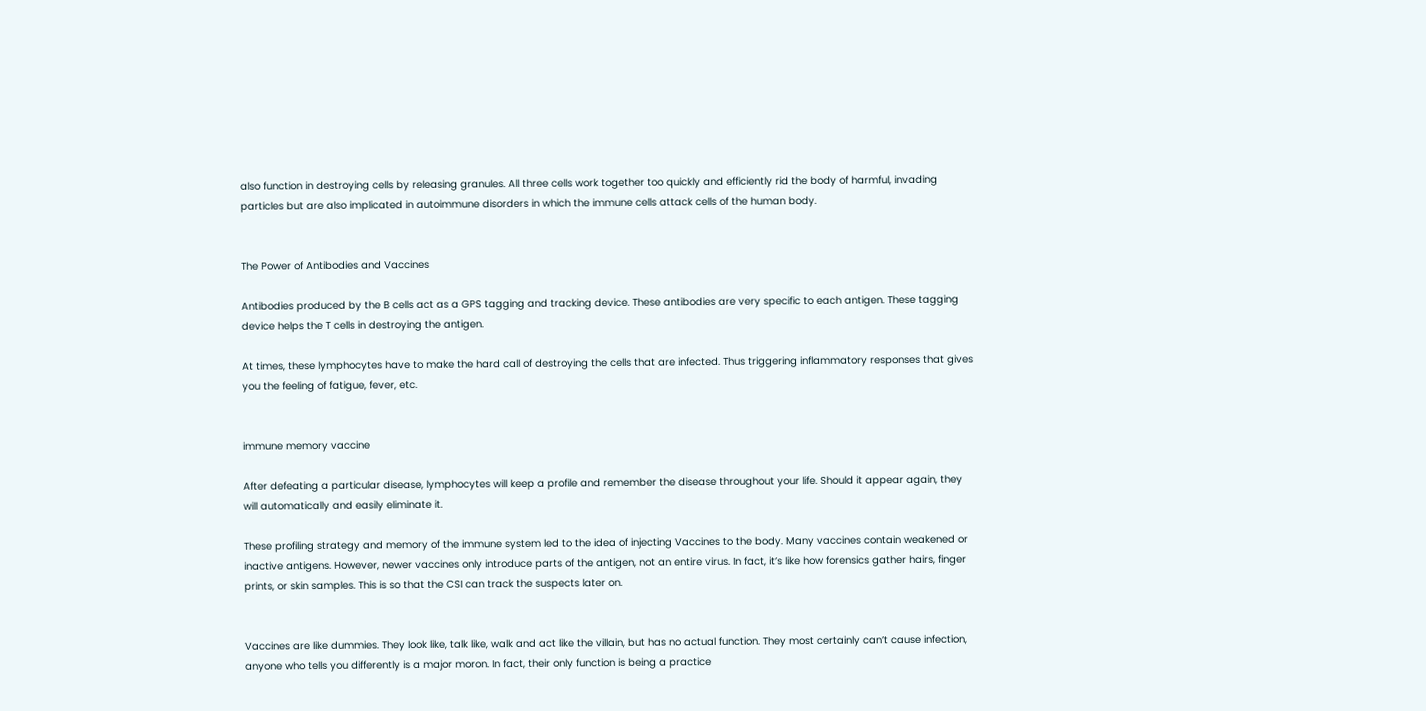also function in destroying cells by releasing granules. All three cells work together too quickly and efficiently rid the body of harmful, invading particles but are also implicated in autoimmune disorders in which the immune cells attack cells of the human body.


The Power of Antibodies and Vaccines

Antibodies produced by the B cells act as a GPS tagging and tracking device. These antibodies are very specific to each antigen. These tagging device helps the T cells in destroying the antigen.

At times, these lymphocytes have to make the hard call of destroying the cells that are infected. Thus triggering inflammatory responses that gives you the feeling of fatigue, fever, etc.


immune memory vaccine

After defeating a particular disease, lymphocytes will keep a profile and remember the disease throughout your life. Should it appear again, they will automatically and easily eliminate it.

These profiling strategy and memory of the immune system led to the idea of injecting Vaccines to the body. Many vaccines contain weakened or inactive antigens. However, newer vaccines only introduce parts of the antigen, not an entire virus. In fact, it’s like how forensics gather hairs, finger prints, or skin samples. This is so that the CSI can track the suspects later on.


Vaccines are like dummies. They look like, talk like, walk and act like the villain, but has no actual function. They most certainly can’t cause infection, anyone who tells you differently is a major moron. In fact, their only function is being a practice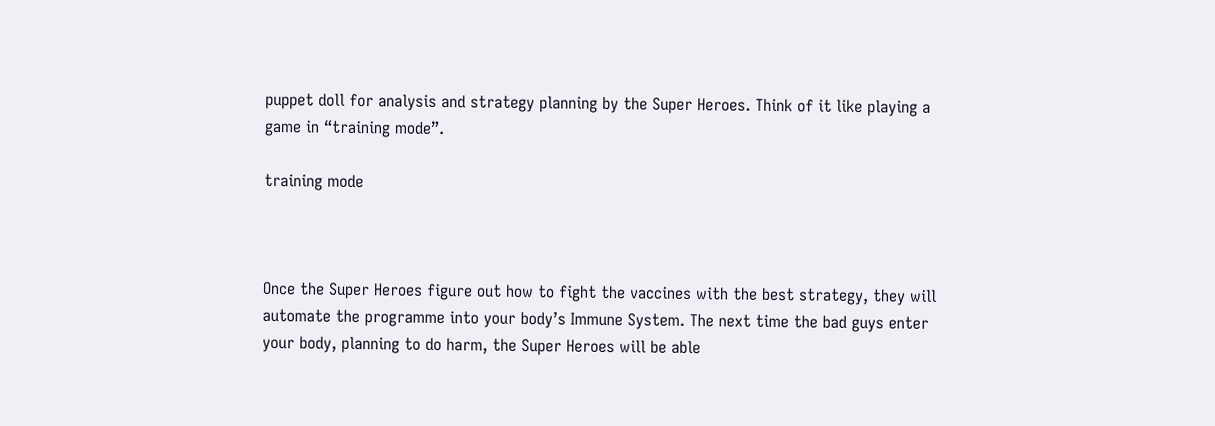puppet doll for analysis and strategy planning by the Super Heroes. Think of it like playing a game in “training mode”.

training mode



Once the Super Heroes figure out how to fight the vaccines with the best strategy, they will automate the programme into your body’s Immune System. The next time the bad guys enter your body, planning to do harm, the Super Heroes will be able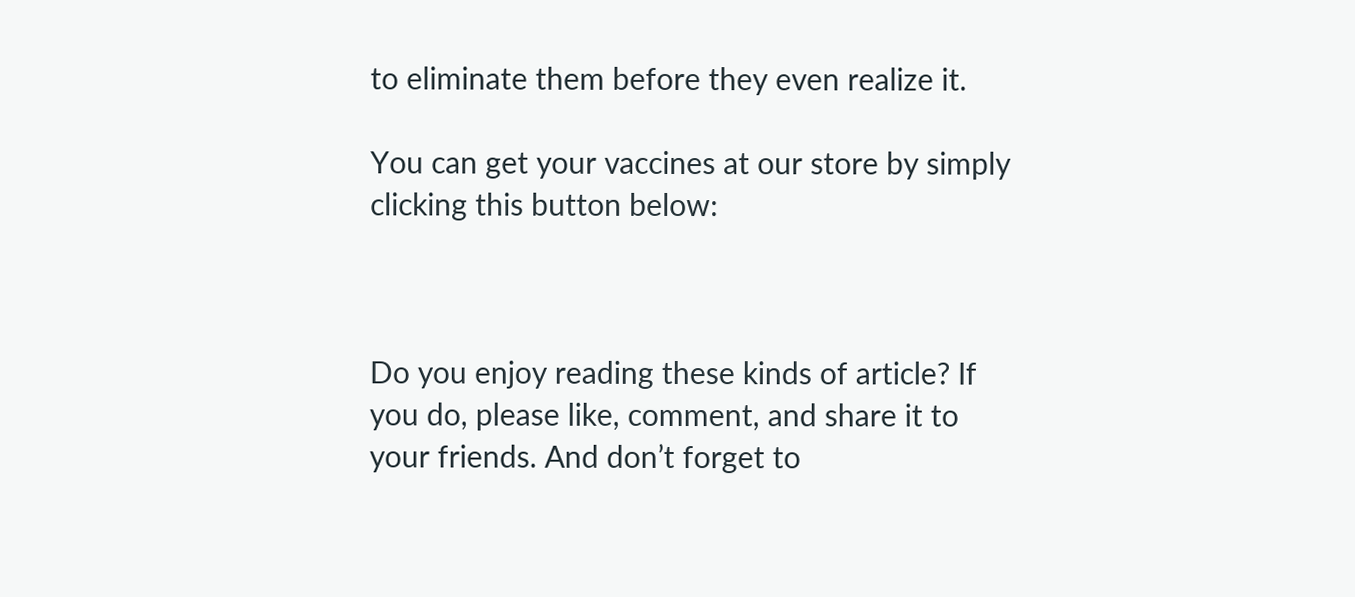to eliminate them before they even realize it.

You can get your vaccines at our store by simply clicking this button below:



Do you enjoy reading these kinds of article? If you do, please like, comment, and share it to your friends. And don’t forget to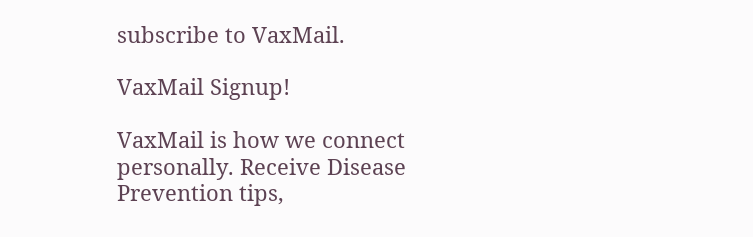subscribe to VaxMail.

VaxMail Signup!

VaxMail is how we connect personally. Receive Disease Prevention tips,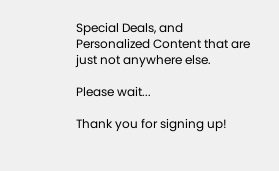Special Deals, and Personalized Content that are just not anywhere else.

Please wait...

Thank you for signing up!